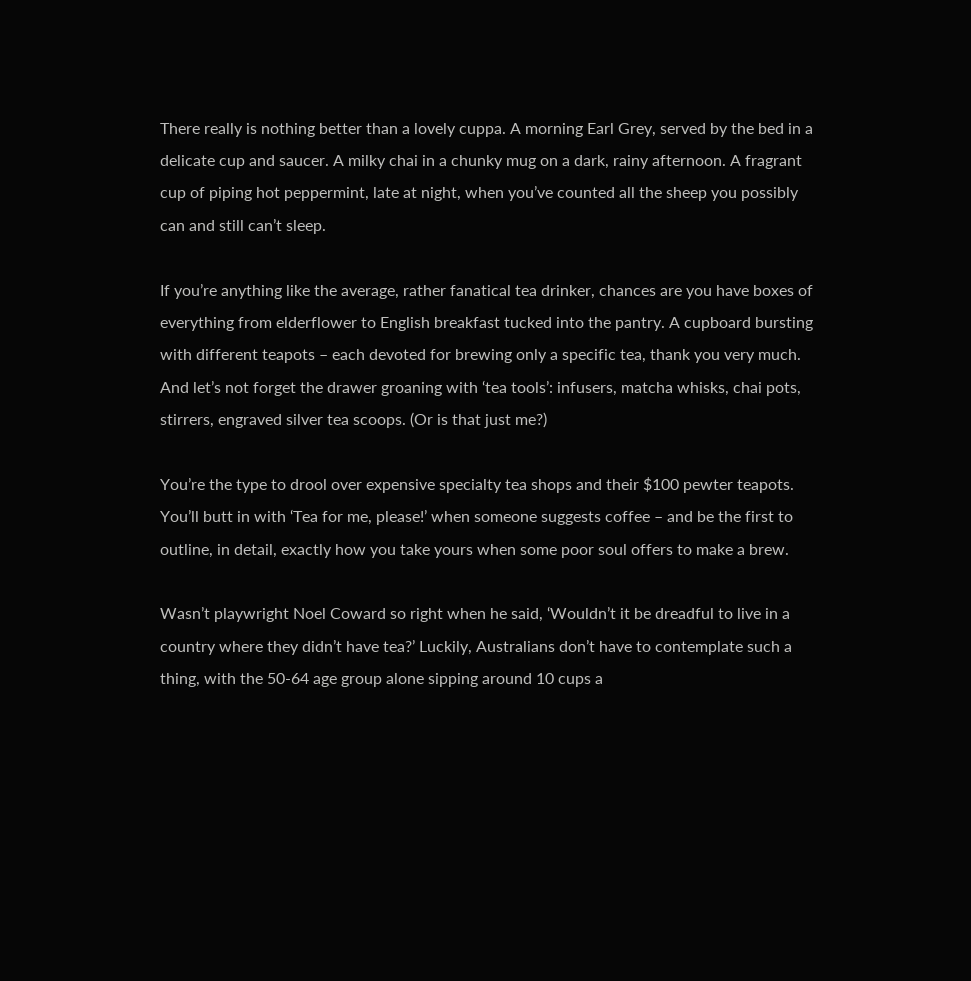There really is nothing better than a lovely cuppa. A morning Earl Grey, served by the bed in a delicate cup and saucer. A milky chai in a chunky mug on a dark, rainy afternoon. A fragrant cup of piping hot peppermint, late at night, when you’ve counted all the sheep you possibly can and still can’t sleep.

If you’re anything like the average, rather fanatical tea drinker, chances are you have boxes of everything from elderflower to English breakfast tucked into the pantry. A cupboard bursting with different teapots – each devoted for brewing only a specific tea, thank you very much. And let’s not forget the drawer groaning with ‘tea tools’: infusers, matcha whisks, chai pots, stirrers, engraved silver tea scoops. (Or is that just me?)

You’re the type to drool over expensive specialty tea shops and their $100 pewter teapots. You’ll butt in with ‘Tea for me, please!’ when someone suggests coffee – and be the first to outline, in detail, exactly how you take yours when some poor soul offers to make a brew.

Wasn’t playwright Noel Coward so right when he said, ‘Wouldn’t it be dreadful to live in a country where they didn’t have tea?’ Luckily, Australians don’t have to contemplate such a thing, with the 50-64 age group alone sipping around 10 cups a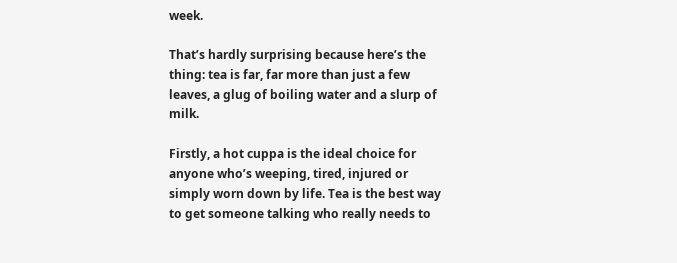week.

That’s hardly surprising because here’s the thing: tea is far, far more than just a few leaves, a glug of boiling water and a slurp of milk.

Firstly, a hot cuppa is the ideal choice for anyone who’s weeping, tired, injured or simply worn down by life. Tea is the best way to get someone talking who really needs to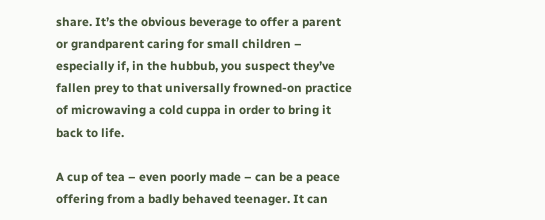share. It’s the obvious beverage to offer a parent or grandparent caring for small children – especially if, in the hubbub, you suspect they’ve fallen prey to that universally frowned-on practice of microwaving a cold cuppa in order to bring it back to life.

A cup of tea – even poorly made – can be a peace offering from a badly behaved teenager. It can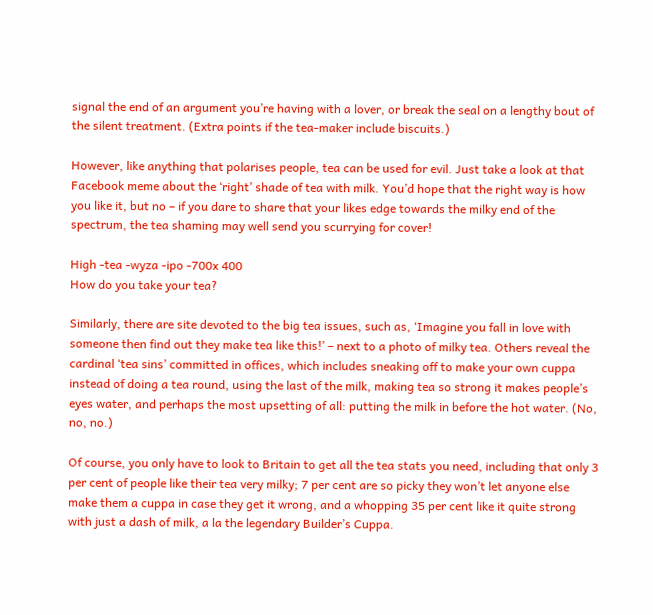signal the end of an argument you’re having with a lover, or break the seal on a lengthy bout of the silent treatment. (Extra points if the tea-maker include biscuits.)

However, like anything that polarises people, tea can be used for evil. Just take a look at that Facebook meme about the ‘right’ shade of tea with milk. You’d hope that the right way is how you like it, but no – if you dare to share that your likes edge towards the milky end of the spectrum, the tea shaming may well send you scurrying for cover!

High -tea -wyza -ipo -700x 400
How do you take your tea?

Similarly, there are site devoted to the big tea issues, such as, ‘Imagine you fall in love with someone then find out they make tea like this!’ – next to a photo of milky tea. Others reveal the cardinal ‘tea sins’ committed in offices, which includes sneaking off to make your own cuppa instead of doing a tea round, using the last of the milk, making tea so strong it makes people’s eyes water, and perhaps the most upsetting of all: putting the milk in before the hot water. (No, no, no.)

Of course, you only have to look to Britain to get all the tea stats you need, including that only 3 per cent of people like their tea very milky; 7 per cent are so picky they won’t let anyone else make them a cuppa in case they get it wrong, and a whopping 35 per cent like it quite strong with just a dash of milk, a la the legendary Builder’s Cuppa.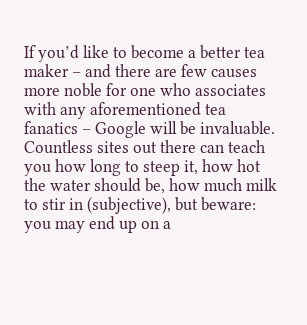If you’d like to become a better tea maker – and there are few causes more noble for one who associates with any aforementioned tea fanatics – Google will be invaluable. Countless sites out there can teach you how long to steep it, how hot the water should be, how much milk to stir in (subjective), but beware: you may end up on a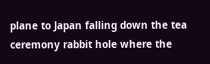plane to Japan falling down the tea ceremony rabbit hole where the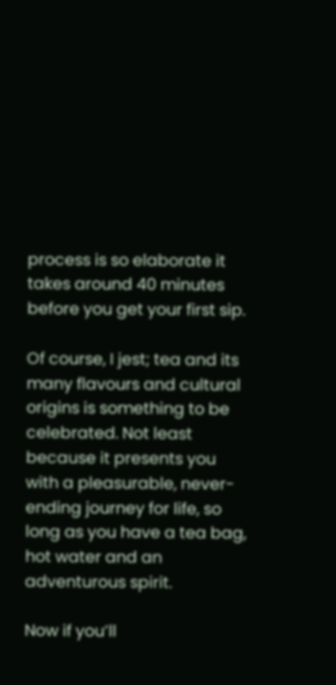process is so elaborate it takes around 40 minutes before you get your first sip.

Of course, I jest; tea and its many flavours and cultural origins is something to be celebrated. Not least because it presents you with a pleasurable, never-ending journey for life, so long as you have a tea bag, hot water and an adventurous spirit.

Now if you’ll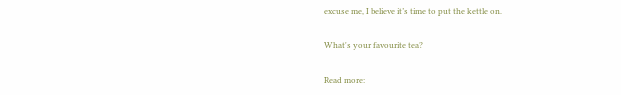excuse me, I believe it’s time to put the kettle on.

What's your favourite tea?

Read more: